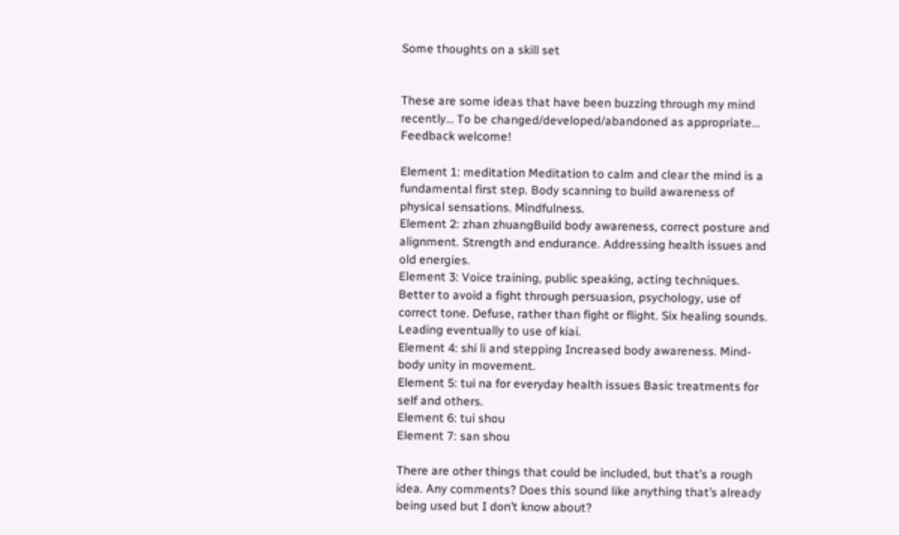Some thoughts on a skill set


These are some ideas that have been buzzing through my mind recently… To be changed/developed/abandoned as appropriate… Feedback welcome!

Element 1: meditation Meditation to calm and clear the mind is a fundamental first step. Body scanning to build awareness of physical sensations. Mindfulness.
Element 2: zhan zhuangBuild body awareness, correct posture and alignment. Strength and endurance. Addressing health issues and old energies.
Element 3: Voice training, public speaking, acting techniques. Better to avoid a fight through persuasion, psychology, use of correct tone. Defuse, rather than fight or flight. Six healing sounds. Leading eventually to use of kiai.
Element 4: shi li and stepping Increased body awareness. Mind-body unity in movement.
Element 5: tui na for everyday health issues Basic treatments for self and others.
Element 6: tui shou
Element 7: san shou

There are other things that could be included, but that’s a rough idea. Any comments? Does this sound like anything that’s already being used but I don’t know about?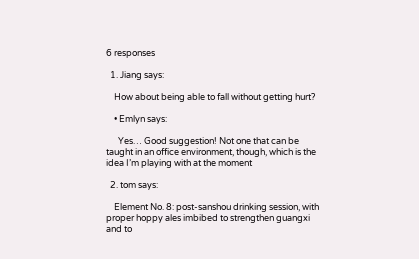6 responses

  1. Jiang says:

    How about being able to fall without getting hurt?

    • Emlyn says:

      Yes… Good suggestion! Not one that can be taught in an office environment, though, which is the idea I’m playing with at the moment

  2. tom says:

    Element No. 8: post-sanshou drinking session, with proper hoppy ales imbibed to strengthen guangxi and to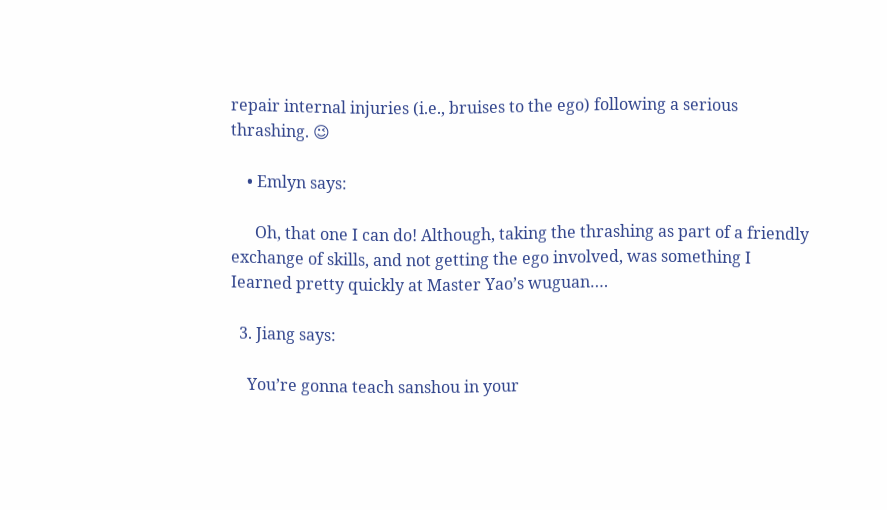repair internal injuries (i.e., bruises to the ego) following a serious thrashing. 😉

    • Emlyn says:

      Oh, that one I can do! Although, taking the thrashing as part of a friendly exchange of skills, and not getting the ego involved, was something I Iearned pretty quickly at Master Yao’s wuguan….

  3. Jiang says:

    You’re gonna teach sanshou in your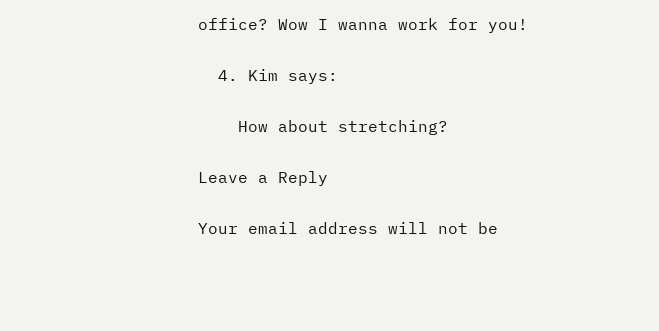office? Wow I wanna work for you!

  4. Kim says:

    How about stretching?

Leave a Reply

Your email address will not be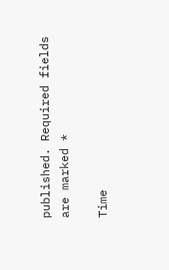published. Required fields are marked *

Time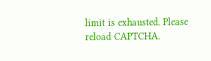limit is exhausted. Please reload CAPTCHA.